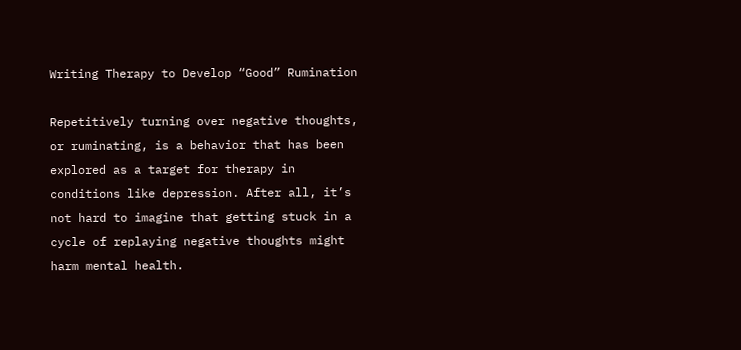Writing Therapy to Develop “Good” Rumination

Repetitively turning over negative thoughts, or ruminating, is a behavior that has been explored as a target for therapy in conditions like depression. After all, it’s not hard to imagine that getting stuck in a cycle of replaying negative thoughts might harm mental health.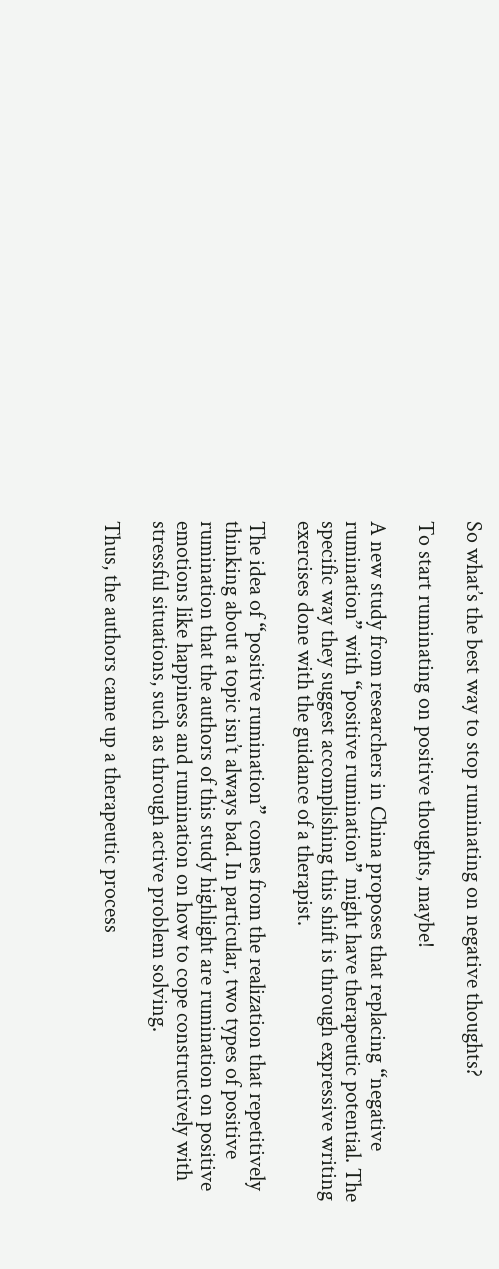So what’s the best way to stop ruminating on negative thoughts?

To start ruminating on positive thoughts, maybe!

A new study from researchers in China proposes that replacing “negative rumination” with “positive rumination” might have therapeutic potential. The specific way they suggest accomplishing this shift is through expressive writing exercises done with the guidance of a therapist.

The idea of “positive rumination” comes from the realization that repetitively thinking about a topic isn’t always bad. In particular, two types of positive rumination that the authors of this study highlight are rumination on positive emotions like happiness and rumination on how to cope constructively with stressful situations, such as through active problem solving.

Thus, the authors came up a therapeutic process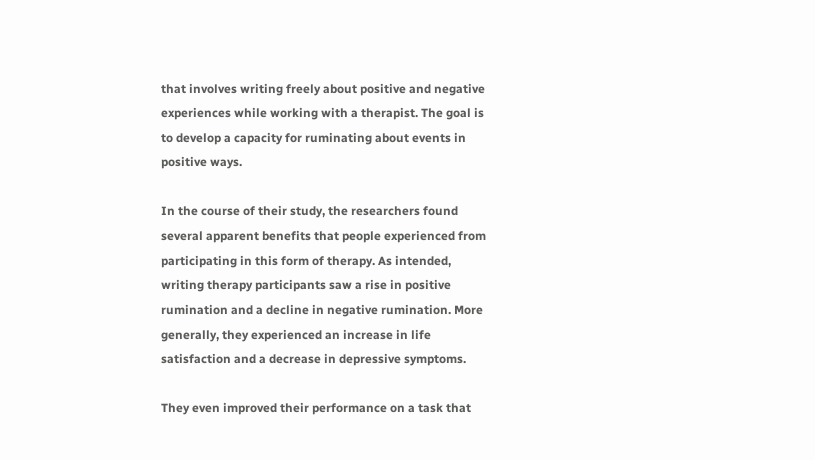that involves writing freely about positive and negative experiences while working with a therapist. The goal is to develop a capacity for ruminating about events in positive ways.

In the course of their study, the researchers found several apparent benefits that people experienced from participating in this form of therapy. As intended, writing therapy participants saw a rise in positive rumination and a decline in negative rumination. More generally, they experienced an increase in life satisfaction and a decrease in depressive symptoms.

They even improved their performance on a task that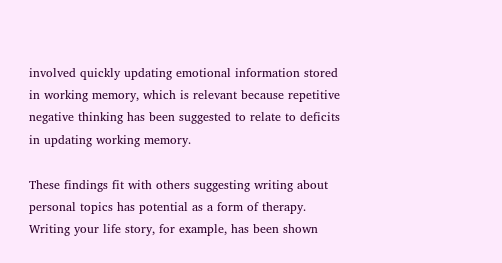involved quickly updating emotional information stored in working memory, which is relevant because repetitive negative thinking has been suggested to relate to deficits in updating working memory.

These findings fit with others suggesting writing about personal topics has potential as a form of therapy. Writing your life story, for example, has been shown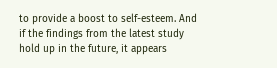to provide a boost to self-esteem. And if the findings from the latest study hold up in the future, it appears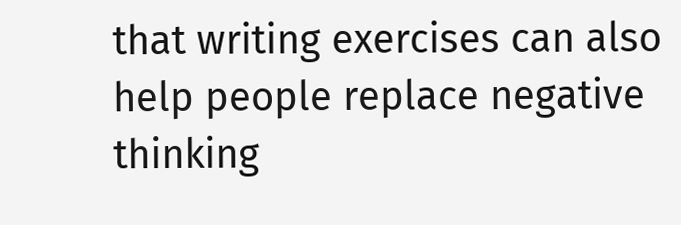that writing exercises can also help people replace negative thinking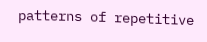patterns of repetitive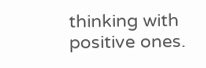thinking with positive ones.